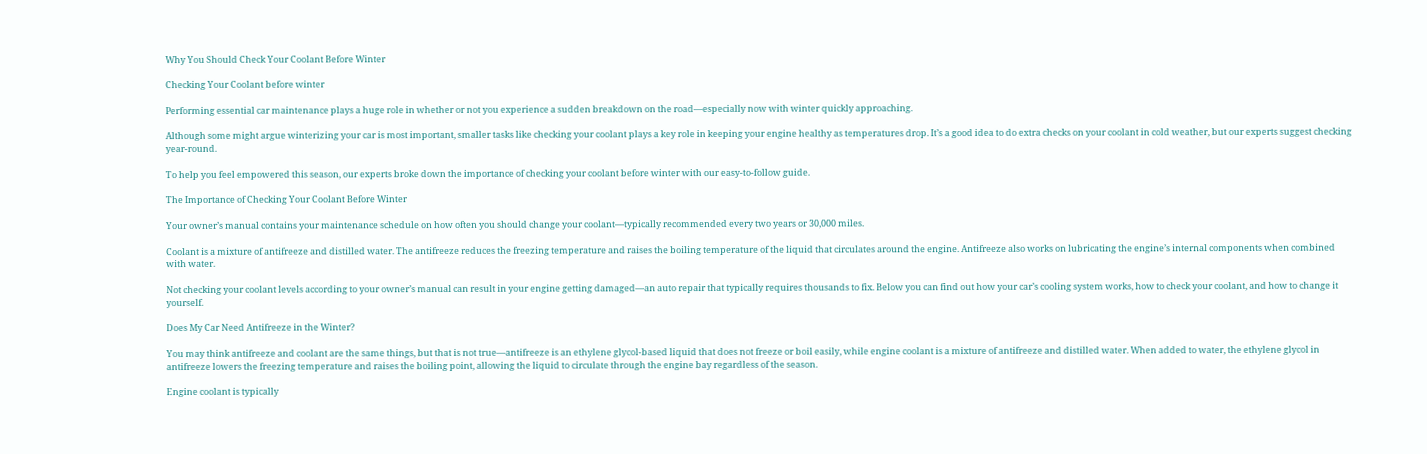Why You Should Check Your Coolant Before Winter

Checking Your Coolant before winter

Performing essential car maintenance plays a huge role in whether or not you experience a sudden breakdown on the road—especially now with winter quickly approaching.

Although some might argue winterizing your car is most important, smaller tasks like checking your coolant plays a key role in keeping your engine healthy as temperatures drop. It’s a good idea to do extra checks on your coolant in cold weather, but our experts suggest checking year-round.

To help you feel empowered this season, our experts broke down the importance of checking your coolant before winter with our easy-to-follow guide.

The Importance of Checking Your Coolant Before Winter

Your owner’s manual contains your maintenance schedule on how often you should change your coolant—typically recommended every two years or 30,000 miles.

Coolant is a mixture of antifreeze and distilled water. The antifreeze reduces the freezing temperature and raises the boiling temperature of the liquid that circulates around the engine. Antifreeze also works on lubricating the engine’s internal components when combined with water.

Not checking your coolant levels according to your owner’s manual can result in your engine getting damaged—an auto repair that typically requires thousands to fix. Below you can find out how your car’s cooling system works, how to check your coolant, and how to change it yourself.

Does My Car Need Antifreeze in the Winter?

You may think antifreeze and coolant are the same things, but that is not true—antifreeze is an ethylene glycol-based liquid that does not freeze or boil easily, while engine coolant is a mixture of antifreeze and distilled water. When added to water, the ethylene glycol in antifreeze lowers the freezing temperature and raises the boiling point, allowing the liquid to circulate through the engine bay regardless of the season.

Engine coolant is typically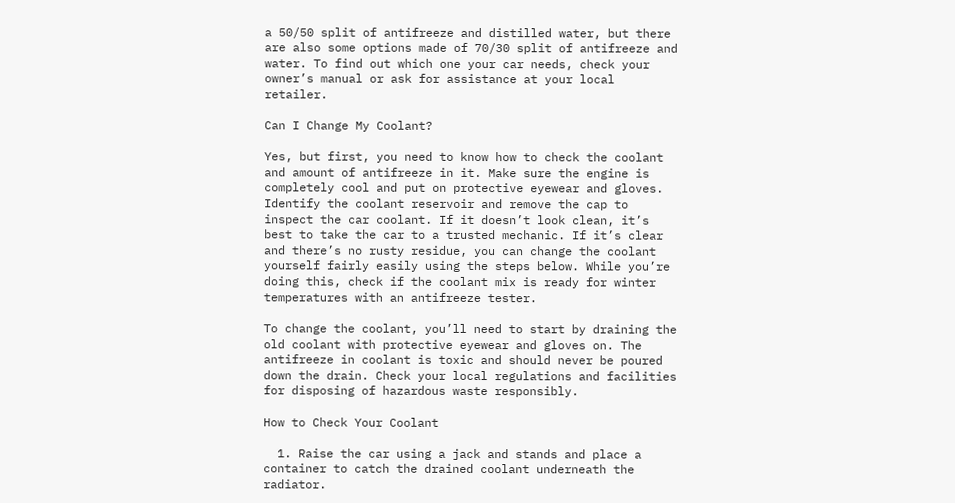a 50/50 split of antifreeze and distilled water, but there are also some options made of 70/30 split of antifreeze and water. To find out which one your car needs, check your owner’s manual or ask for assistance at your local retailer.

Can I Change My Coolant?

Yes, but first, you need to know how to check the coolant and amount of antifreeze in it. Make sure the engine is completely cool and put on protective eyewear and gloves. Identify the coolant reservoir and remove the cap to inspect the car coolant. If it doesn’t look clean, it’s best to take the car to a trusted mechanic. If it’s clear and there’s no rusty residue, you can change the coolant yourself fairly easily using the steps below. While you’re doing this, check if the coolant mix is ready for winter temperatures with an antifreeze tester.

To change the coolant, you’ll need to start by draining the old coolant with protective eyewear and gloves on. The antifreeze in coolant is toxic and should never be poured down the drain. Check your local regulations and facilities for disposing of hazardous waste responsibly.

How to Check Your Coolant

  1. Raise the car using a jack and stands and place a container to catch the drained coolant underneath the radiator.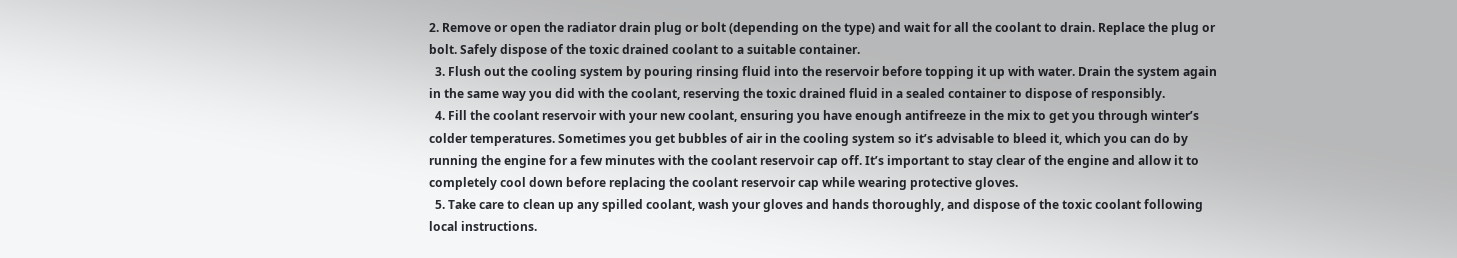2. Remove or open the radiator drain plug or bolt (depending on the type) and wait for all the coolant to drain. Replace the plug or bolt. Safely dispose of the toxic drained coolant to a suitable container.
  3. Flush out the cooling system by pouring rinsing fluid into the reservoir before topping it up with water. Drain the system again in the same way you did with the coolant, reserving the toxic drained fluid in a sealed container to dispose of responsibly.
  4. Fill the coolant reservoir with your new coolant, ensuring you have enough antifreeze in the mix to get you through winter’s colder temperatures. Sometimes you get bubbles of air in the cooling system so it’s advisable to bleed it, which you can do by running the engine for a few minutes with the coolant reservoir cap off. It’s important to stay clear of the engine and allow it to completely cool down before replacing the coolant reservoir cap while wearing protective gloves.
  5. Take care to clean up any spilled coolant, wash your gloves and hands thoroughly, and dispose of the toxic coolant following local instructions.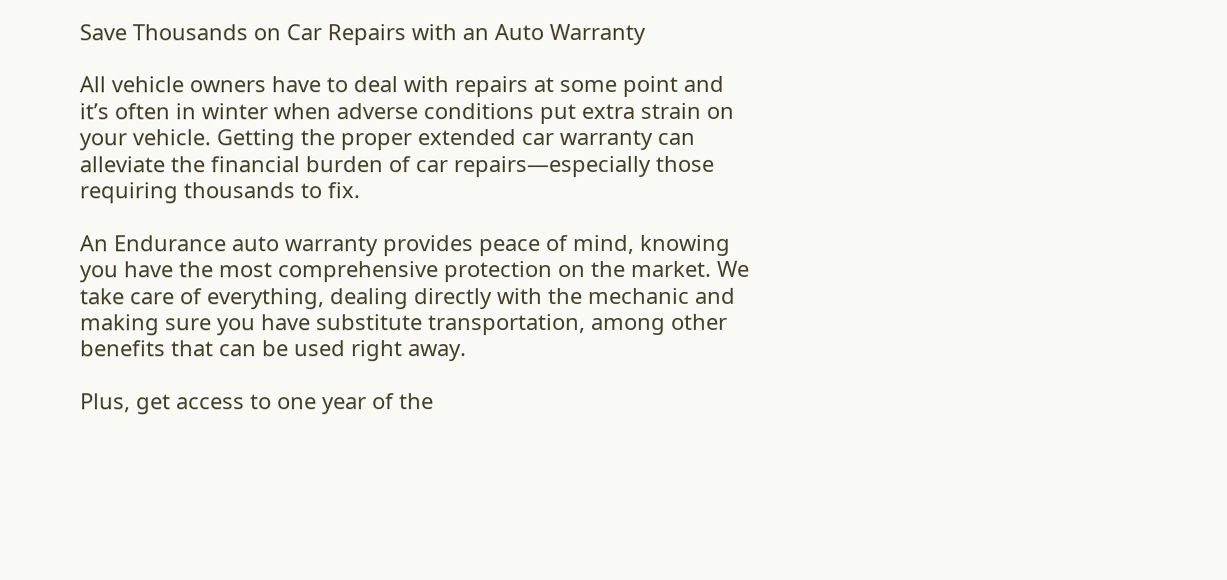Save Thousands on Car Repairs with an Auto Warranty

All vehicle owners have to deal with repairs at some point and it’s often in winter when adverse conditions put extra strain on your vehicle. Getting the proper extended car warranty can alleviate the financial burden of car repairs—especially those requiring thousands to fix.

An Endurance auto warranty provides peace of mind, knowing you have the most comprehensive protection on the market. We take care of everything, dealing directly with the mechanic and making sure you have substitute transportation, among other benefits that can be used right away.

Plus, get access to one year of the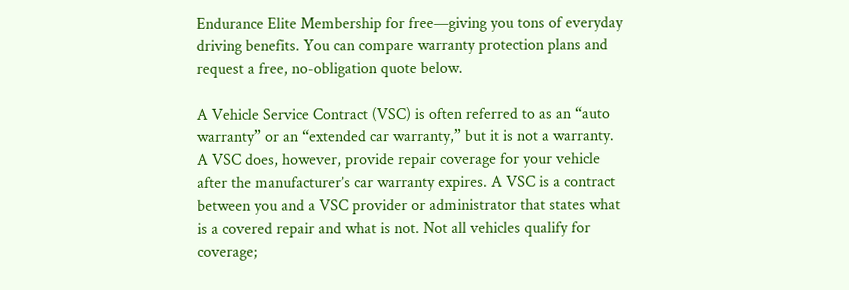Endurance Elite Membership for free—giving you tons of everyday driving benefits. You can compare warranty protection plans and request a free, no-obligation quote below.

A Vehicle Service Contract (VSC) is often referred to as an “auto warranty” or an “extended car warranty,” but it is not a warranty. A VSC does, however, provide repair coverage for your vehicle after the manufacturer’s car warranty expires. A VSC is a contract between you and a VSC provider or administrator that states what is a covered repair and what is not. Not all vehicles qualify for coverage;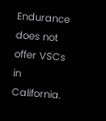Endurance does not offer VSCs in California.